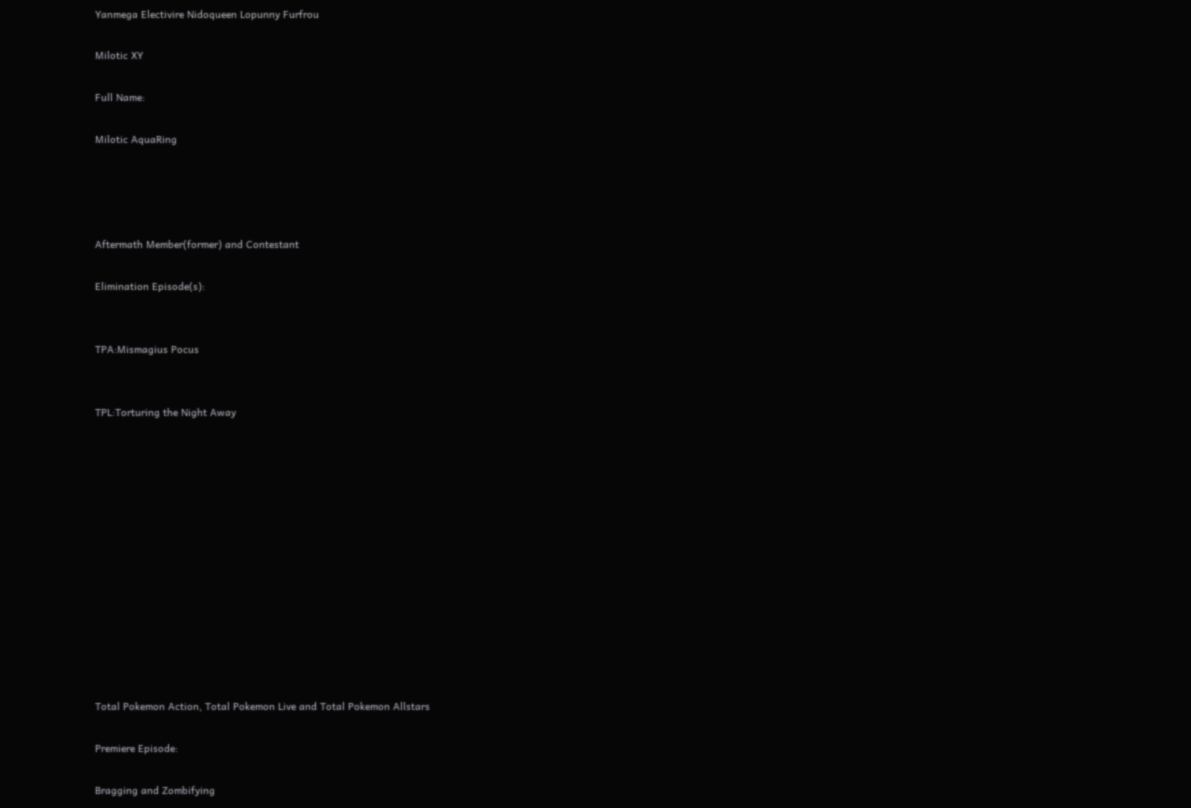Yanmega Electivire Nidoqueen Lopunny Furfrou

Milotic XY

Full Name:

Milotic AquaRing




Aftermath Member(former) and Contestant

Elimination Episode(s):


TPA:Mismagius Pocus


TPL:Torturing the Night Away













Total Pokemon Action, Total Pokemon Live and Total Pokemon Allstars

Premiere Episode:

Bragging and Zombifying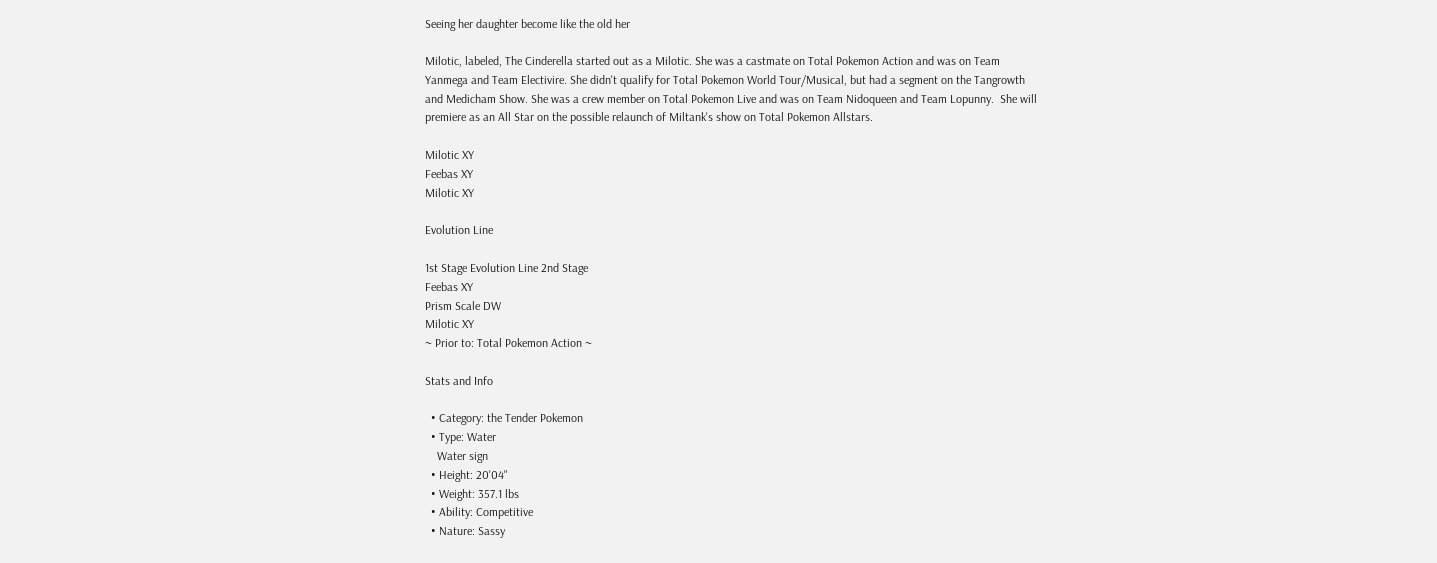Seeing her daughter become like the old her

Milotic, labeled, The Cinderella started out as a Milotic. She was a castmate on Total Pokemon Action and was on Team Yanmega and Team Electivire. She didn't qualify for Total Pokemon World Tour/Musical, but had a segment on the Tangrowth and Medicham Show. She was a crew member on Total Pokemon Live and was on Team Nidoqueen and Team Lopunny.  She will premiere as an All Star on the possible relaunch of Miltank's show on Total Pokemon Allstars.

Milotic XY
Feebas XY
Milotic XY

Evolution Line

1st Stage Evolution Line 2nd Stage
Feebas XY
Prism Scale DW
Milotic XY
~ Prior to: Total Pokemon Action ~

Stats and Info

  • Category: the Tender Pokemon
  • Type: Water
    Water sign
  • Height: 20'04"
  • Weight: 357.1 lbs
  • Ability: Competitive
  • Nature: Sassy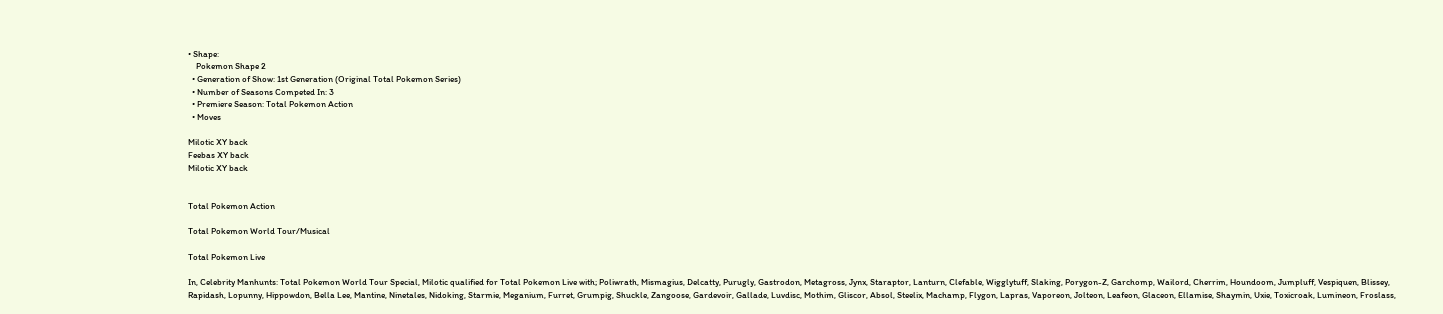• Shape:
    Pokemon Shape 2
  • Generation of Show: 1st Generation (Original Total Pokemon Series)
  • Number of Seasons Competed In: 3
  • Premiere Season: Total Pokemon Action
  • Moves

Milotic XY back
Feebas XY back
Milotic XY back


Total Pokemon Action

Total Pokemon World Tour/Musical

Total Pokemon Live

In, Celebrity Manhunts: Total Pokemon World Tour Special, Milotic qualified for Total Pokemon Live with; Poliwrath, Mismagius, Delcatty, Purugly, Gastrodon, Metagross, Jynx, Staraptor, Lanturn, Clefable, Wigglytuff, Slaking, Porygon-Z, Garchomp, Wailord, Cherrim, Houndoom, Jumpluff, Vespiquen, Blissey, Rapidash, Lopunny, Hippowdon, Bella Lee, Mantine, Ninetales, Nidoking, Starmie, Meganium, Furret, Grumpig, Shuckle, Zangoose, Gardevoir, Gallade, Luvdisc, Mothim, Gliscor, Absol, Steelix, Machamp, Flygon, Lapras, Vaporeon, Jolteon, Leafeon, Glaceon, Ellamise, Shaymin, Uxie, Toxicroak, Lumineon, Froslass,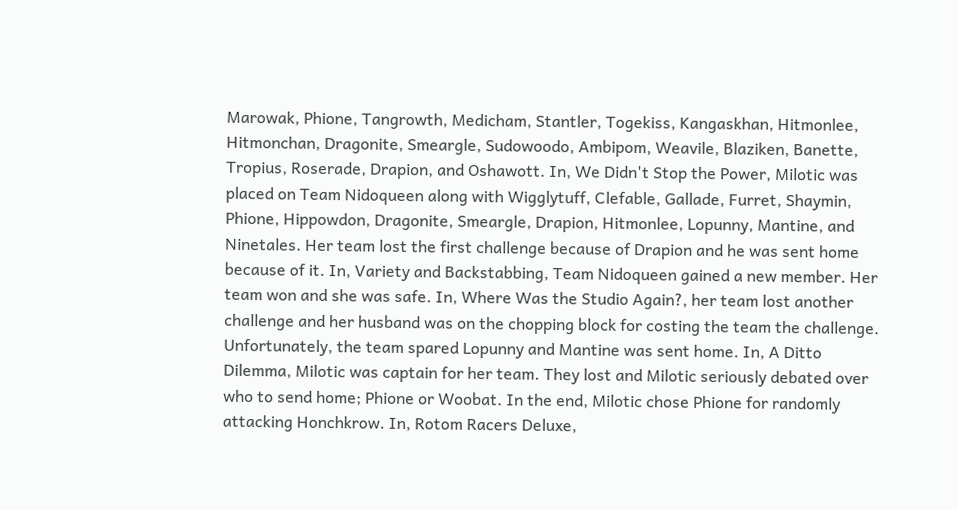Marowak, Phione, Tangrowth, Medicham, Stantler, Togekiss, Kangaskhan, Hitmonlee, Hitmonchan, Dragonite, Smeargle, Sudowoodo, Ambipom, Weavile, Blaziken, Banette, Tropius, Roserade, Drapion, and Oshawott. In, We Didn't Stop the Power, Milotic was placed on Team Nidoqueen along with Wigglytuff, Clefable, Gallade, Furret, Shaymin, Phione, Hippowdon, Dragonite, Smeargle, Drapion, Hitmonlee, Lopunny, Mantine, and Ninetales. Her team lost the first challenge because of Drapion and he was sent home because of it. In, Variety and Backstabbing, Team Nidoqueen gained a new member. Her team won and she was safe. In, Where Was the Studio Again?, her team lost another challenge and her husband was on the chopping block for costing the team the challenge. Unfortunately, the team spared Lopunny and Mantine was sent home. In, A Ditto Dilemma, Milotic was captain for her team. They lost and Milotic seriously debated over who to send home; Phione or Woobat. In the end, Milotic chose Phione for randomly attacking Honchkrow. In, Rotom Racers Deluxe,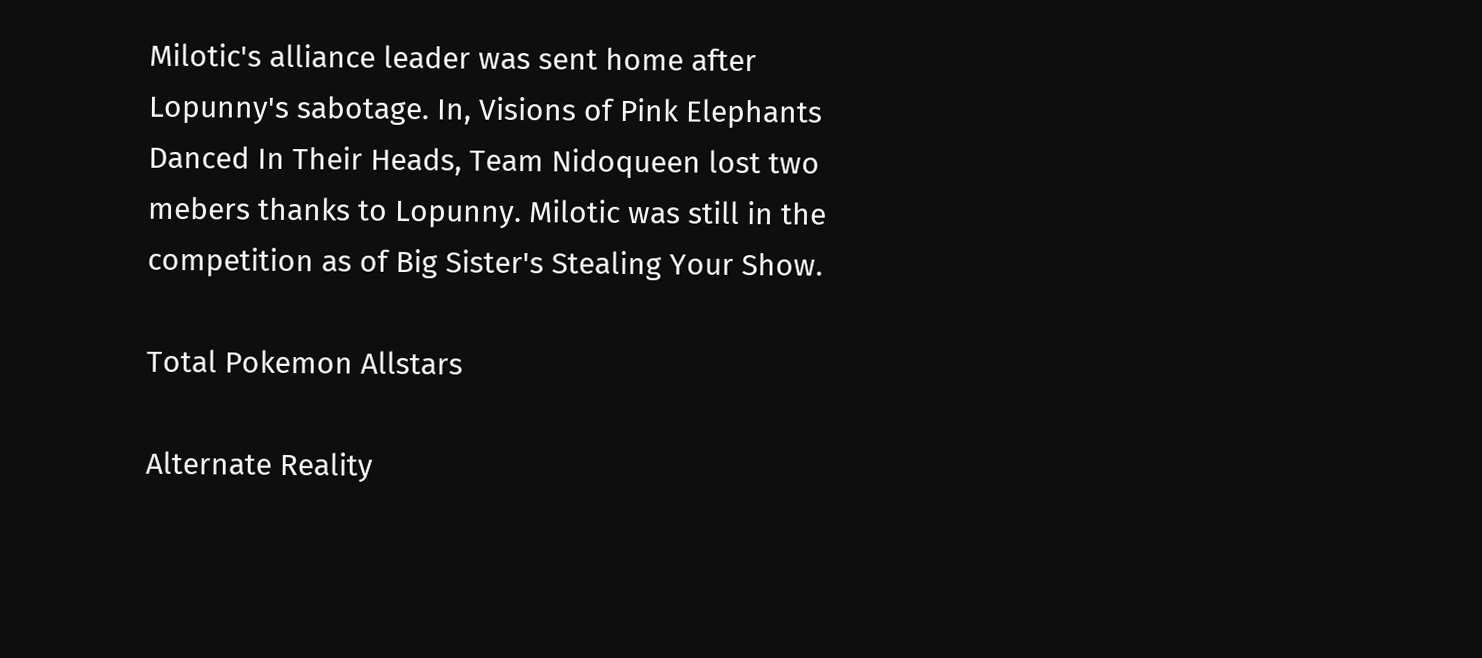Milotic's alliance leader was sent home after Lopunny's sabotage. In, Visions of Pink Elephants Danced In Their Heads, Team Nidoqueen lost two mebers thanks to Lopunny. Milotic was still in the competition as of Big Sister's Stealing Your Show.

Total Pokemon Allstars

Alternate Reality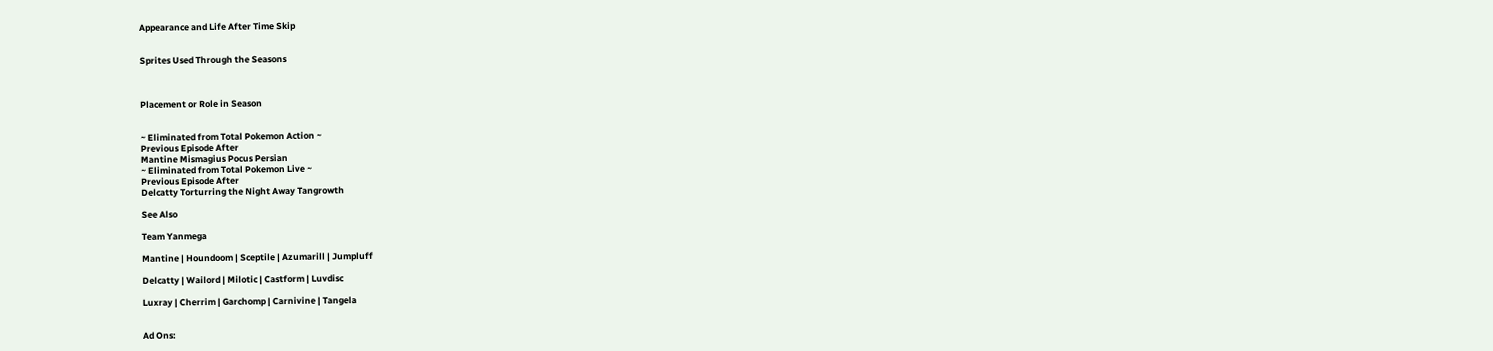Appearance and Life After Time Skip


Sprites Used Through the Seasons



Placement or Role in Season


~ Eliminated from Total Pokemon Action ~
Previous Episode After
Mantine Mismagius Pocus Persian
~ Eliminated from Total Pokemon Live ~
Previous Episode After
Delcatty Torturring the Night Away Tangrowth

See Also

Team Yanmega

Mantine | Houndoom | Sceptile | Azumarill | Jumpluff

Delcatty | Wailord | Milotic | Castform | Luvdisc

Luxray | Cherrim | Garchomp | Carnivine | Tangela


Ad Ons: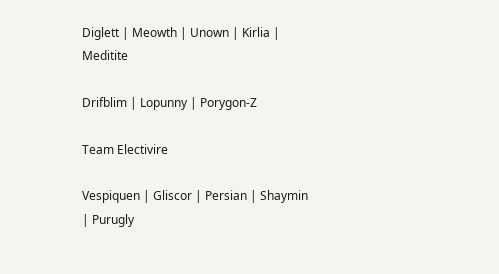Diglett | Meowth | Unown | Kirlia | Meditite

Drifblim | Lopunny | Porygon-Z

Team Electivire

Vespiquen | Gliscor | Persian | Shaymin | Purugly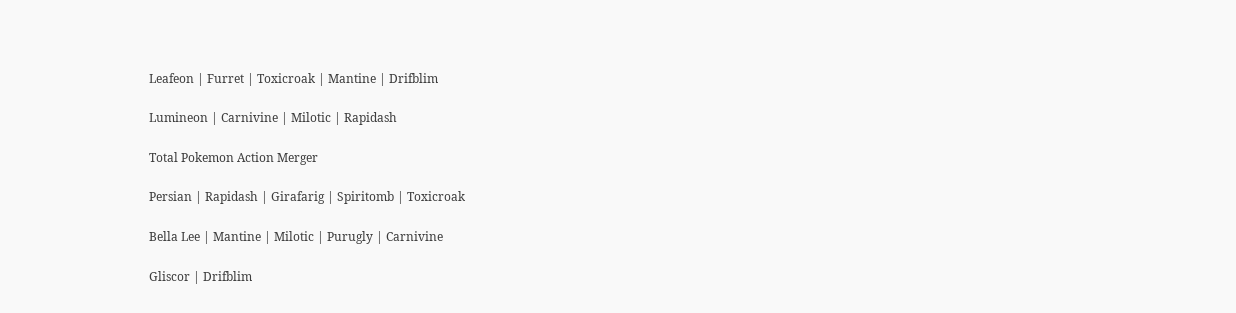Leafeon | Furret | Toxicroak | Mantine | Drifblim

Lumineon | Carnivine | Milotic | Rapidash

Total Pokemon Action Merger

Persian | Rapidash | Girafarig | Spiritomb | Toxicroak

Bella Lee | Mantine | Milotic | Purugly | Carnivine

Gliscor | Drifblim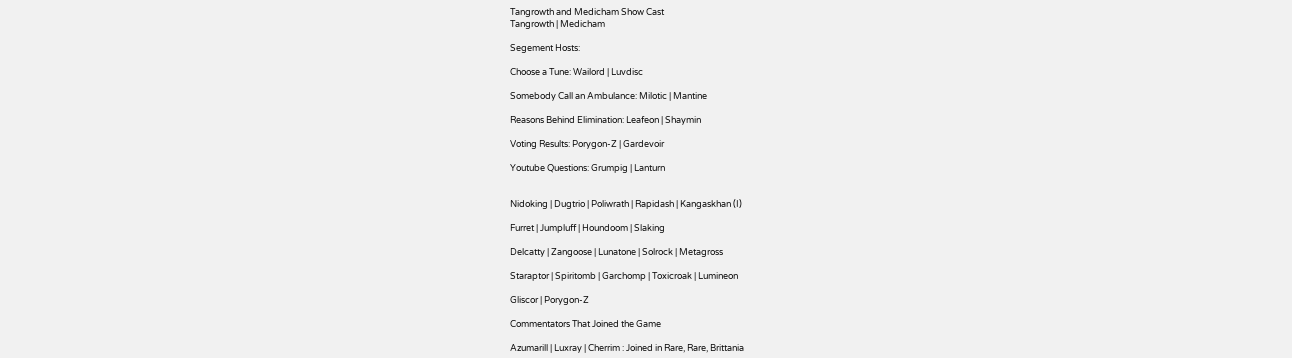Tangrowth and Medicham Show Cast
Tangrowth | Medicham

Segement Hosts:

Choose a Tune: Wailord | Luvdisc

Somebody Call an Ambulance: Milotic | Mantine

Reasons Behind Elimination: Leafeon | Shaymin

Voting Results: Porygon-Z | Gardevoir

Youtube Questions: Grumpig | Lanturn


Nidoking | Dugtrio | Poliwrath | Rapidash | Kangaskhan (I)

Furret | Jumpluff | Houndoom | Slaking

Delcatty | Zangoose | Lunatone | Solrock | Metagross

Staraptor | Spiritomb | Garchomp | Toxicroak | Lumineon

Gliscor | Porygon-Z

Commentators That Joined the Game

Azumarill | Luxray | Cherrim : Joined in Rare, Rare, Brittania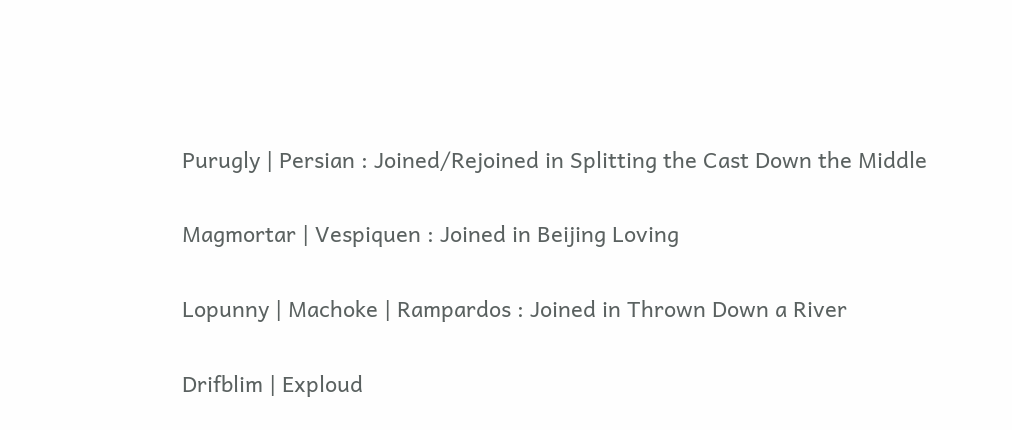Purugly | Persian : Joined/Rejoined in Splitting the Cast Down the Middle

Magmortar | Vespiquen : Joined in Beijing Loving

Lopunny | Machoke | Rampardos : Joined in Thrown Down a River

Drifblim | Exploud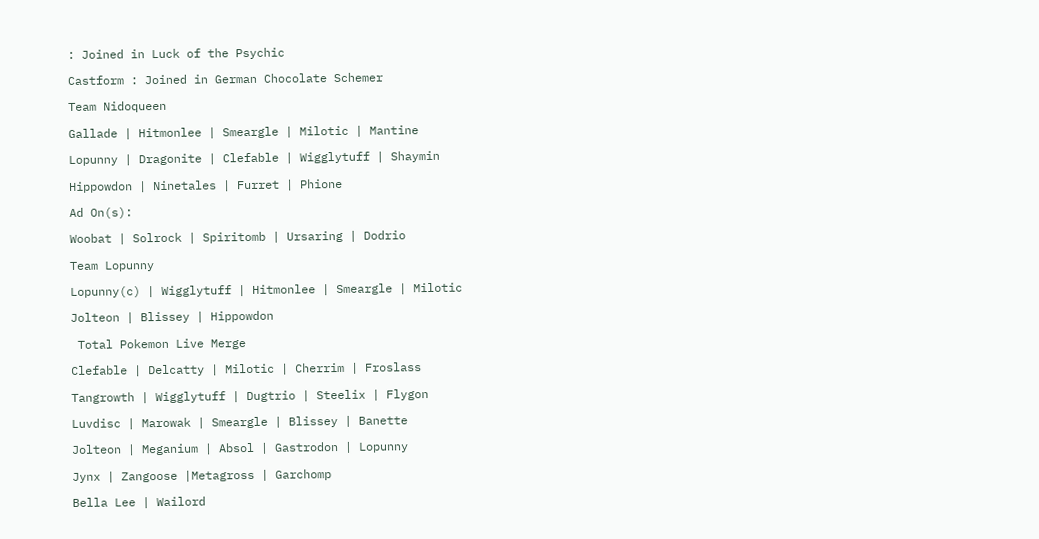: Joined in Luck of the Psychic

Castform : Joined in German Chocolate Schemer

Team Nidoqueen

Gallade | Hitmonlee | Smeargle | Milotic | Mantine

Lopunny | Dragonite | Clefable | Wigglytuff | Shaymin

Hippowdon | Ninetales | Furret | Phione

Ad On(s):

Woobat | Solrock | Spiritomb | Ursaring | Dodrio

Team Lopunny

Lopunny(c) | Wigglytuff | Hitmonlee | Smeargle | Milotic

Jolteon | Blissey | Hippowdon

 Total Pokemon Live Merge

Clefable | Delcatty | Milotic | Cherrim | Froslass

Tangrowth | Wigglytuff | Dugtrio | Steelix | Flygon

Luvdisc | Marowak | Smeargle | Blissey | Banette

Jolteon | Meganium | Absol | Gastrodon | Lopunny

Jynx | Zangoose |Metagross | Garchomp

Bella Lee | Wailord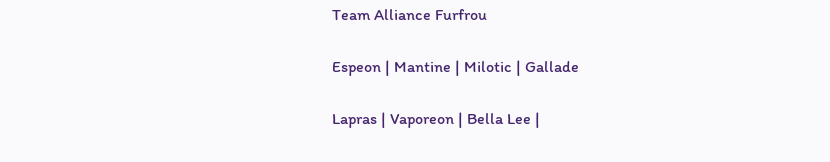Team Alliance Furfrou

Espeon | Mantine | Milotic | Gallade

Lapras | Vaporeon | Bella Lee |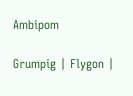Ambipom

Grumpig | Flygon |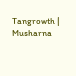Tangrowth | Musharna